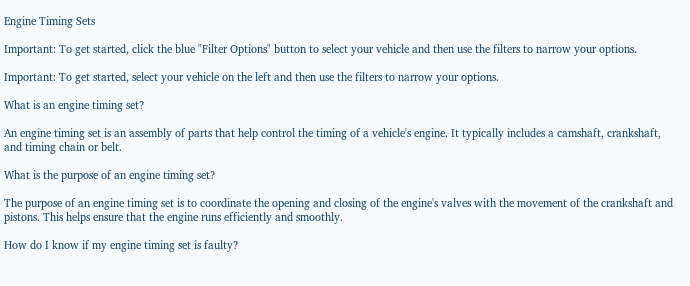Engine Timing Sets

Important: To get started, click the blue "Filter Options" button to select your vehicle and then use the filters to narrow your options.

Important: To get started, select your vehicle on the left and then use the filters to narrow your options.

What is an engine timing set?

An engine timing set is an assembly of parts that help control the timing of a vehicle's engine. It typically includes a camshaft, crankshaft, and timing chain or belt.

What is the purpose of an engine timing set?

The purpose of an engine timing set is to coordinate the opening and closing of the engine's valves with the movement of the crankshaft and pistons. This helps ensure that the engine runs efficiently and smoothly.

How do I know if my engine timing set is faulty?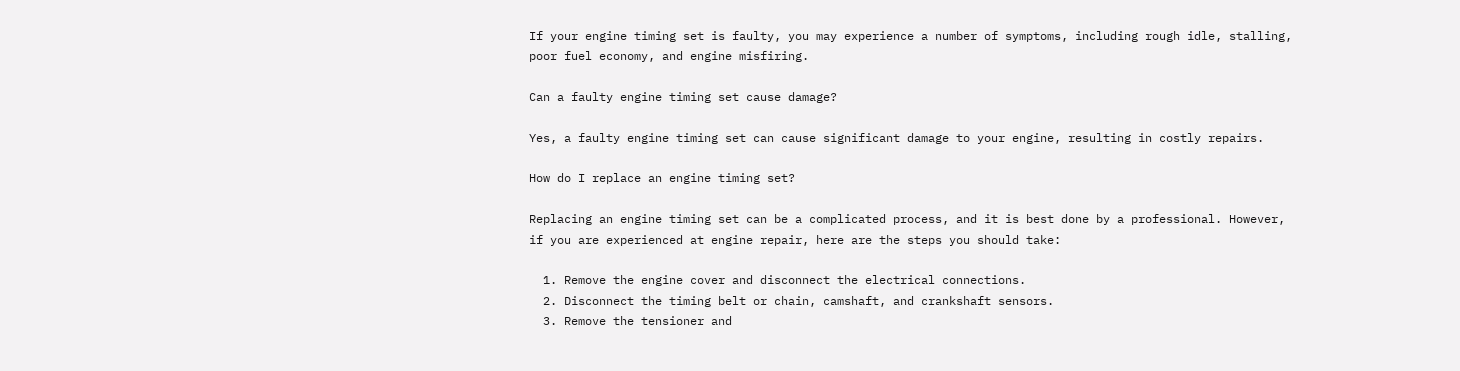If your engine timing set is faulty, you may experience a number of symptoms, including rough idle, stalling, poor fuel economy, and engine misfiring.

Can a faulty engine timing set cause damage?

Yes, a faulty engine timing set can cause significant damage to your engine, resulting in costly repairs.

How do I replace an engine timing set?

Replacing an engine timing set can be a complicated process, and it is best done by a professional. However, if you are experienced at engine repair, here are the steps you should take:

  1. Remove the engine cover and disconnect the electrical connections.
  2. Disconnect the timing belt or chain, camshaft, and crankshaft sensors.
  3. Remove the tensioner and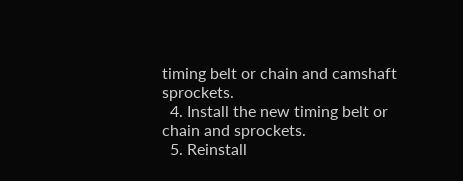timing belt or chain and camshaft sprockets.
  4. Install the new timing belt or chain and sprockets.
  5. Reinstall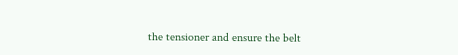the tensioner and ensure the belt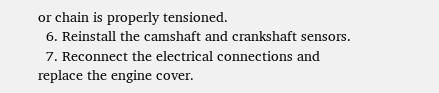or chain is properly tensioned.
  6. Reinstall the camshaft and crankshaft sensors.
  7. Reconnect the electrical connections and replace the engine cover.